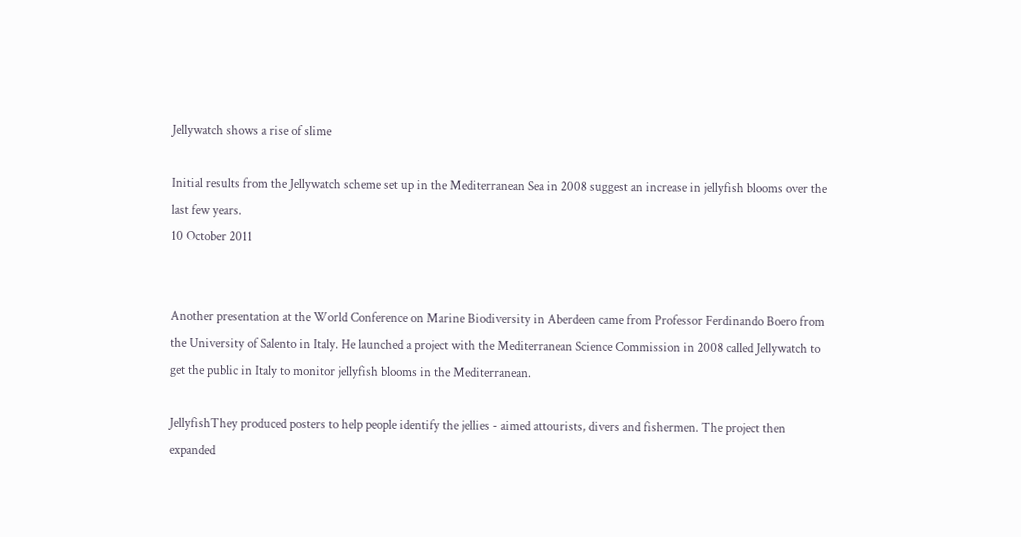Jellywatch shows a rise of slime

Initial results from the Jellywatch scheme set up in the Mediterranean Sea in 2008 suggest an increase in jellyfish blooms over the last few years.
10 October 2011


Another presentation at the World Conference on Marine Biodiversity in Aberdeen came from Professor Ferdinando Boero from the University of Salento in Italy. He launched a project with the Mediterranean Science Commission in 2008 called Jellywatch to get the public in Italy to monitor jellyfish blooms in the Mediterranean.

JellyfishThey produced posters to help people identify the jellies - aimed attourists, divers and fishermen. The project then expanded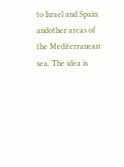to Israel and Spain andother areas of the Mediterranean sea. The idea is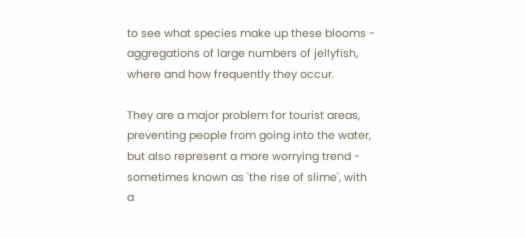to see what species make up these blooms - aggregations of large numbers of jellyfish, where and how frequently they occur.

They are a major problem for tourist areas, preventing people from going into the water, but also represent a more worrying trend - sometimes known as 'the rise of slime', with a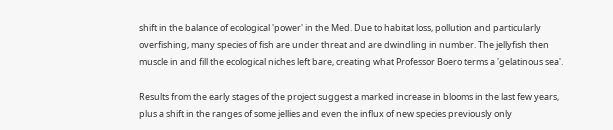shift in the balance of ecological 'power' in the Med. Due to habitat loss, pollution and particularly overfishing, many species of fish are under threat and are dwindling in number. The jellyfish then muscle in and fill the ecological niches left bare, creating what Professor Boero terms a 'gelatinous sea'.

Results from the early stages of the project suggest a marked increase in blooms in the last few years, plus a shift in the ranges of some jellies and even the influx of new species previously only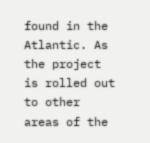found in the Atlantic. As the project is rolled out to other areas of the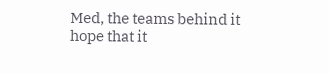Med, the teams behind it hope that it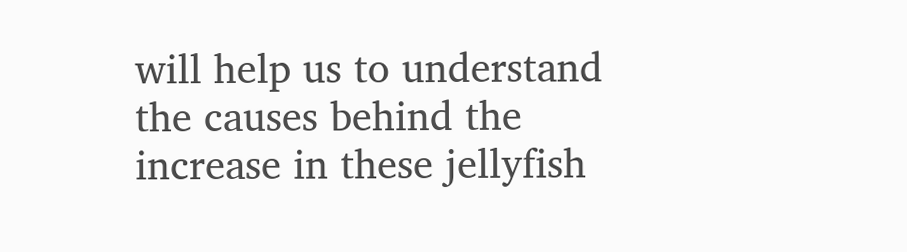will help us to understand the causes behind the increase in these jellyfish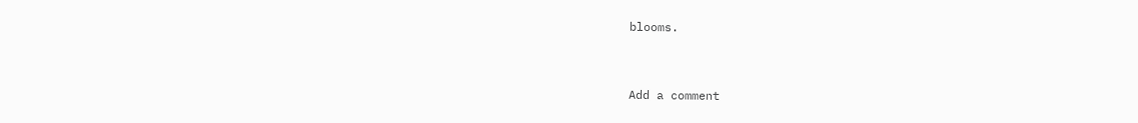blooms.


Add a comment